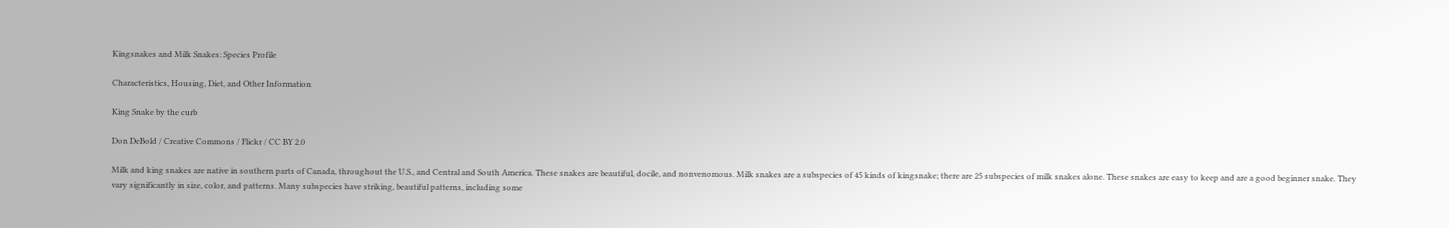Kingsnakes and Milk Snakes: Species Profile

Characteristics, Housing, Diet, and Other Information

King Snake by the curb

Don DeBold / Creative Commons / Flickr / CC BY 2.0

Milk and king snakes are native in southern parts of Canada, throughout the U.S., and Central and South America. These snakes are beautiful, docile, and nonvenomous. Milk snakes are a subspecies of 45 kinds of kingsnake; there are 25 subspecies of milk snakes alone. These snakes are easy to keep and are a good beginner snake. They vary significantly in size, color, and patterns. Many subspecies have striking, beautiful patterns, including some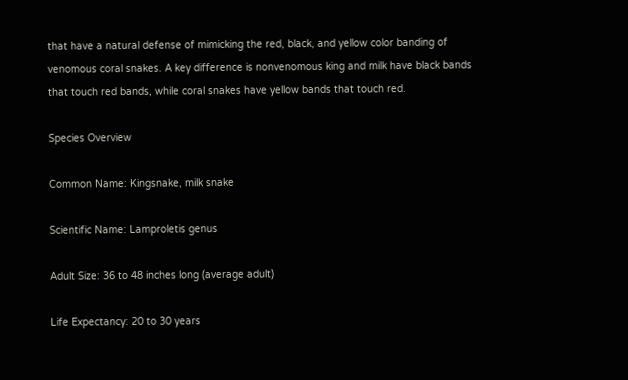that have a natural defense of mimicking the red, black, and yellow color banding of venomous coral snakes. A key difference is nonvenomous king and milk have black bands that touch red bands, while coral snakes have yellow bands that touch red.

Species Overview

Common Name: Kingsnake, milk snake

Scientific Name: Lamproletis genus

Adult Size: 36 to 48 inches long (average adult)

Life Expectancy: 20 to 30 years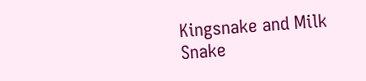Kingsnake and Milk Snake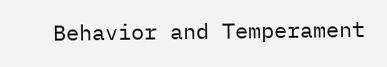Behavior and Temperament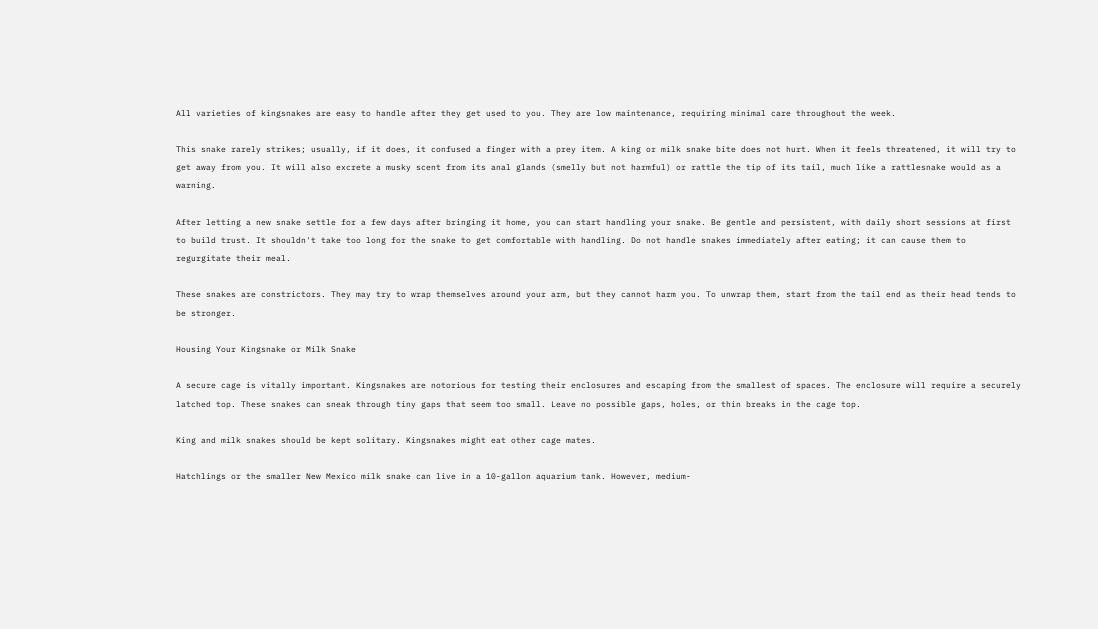All varieties of kingsnakes are easy to handle after they get used to you. They are low maintenance, requiring minimal care throughout the week.

This snake rarely strikes; usually, if it does, it confused a finger with a prey item. A king or milk snake bite does not hurt. When it feels threatened, it will try to get away from you. It will also excrete a musky scent from its anal glands (smelly but not harmful) or rattle the tip of its tail, much like a rattlesnake would as a warning.

After letting a new snake settle for a few days after bringing it home, you can start handling your snake. Be gentle and persistent, with daily short sessions at first to build trust. It shouldn't take too long for the snake to get comfortable with handling. Do not handle snakes immediately after eating; it can cause them to regurgitate their meal.

These snakes are constrictors. They may try to wrap themselves around your arm, but they cannot harm you. To unwrap them, start from the tail end as their head tends to be stronger.

Housing Your Kingsnake or Milk Snake

A secure cage is vitally important. Kingsnakes are notorious for testing their enclosures and escaping from the smallest of spaces. The enclosure will require a securely latched top. These snakes can sneak through tiny gaps that seem too small. Leave no possible gaps, holes, or thin breaks in the cage top.

King and milk snakes should be kept solitary. Kingsnakes might eat other cage mates.

Hatchlings or the smaller New Mexico milk snake can live in a 10-gallon aquarium tank. However, medium-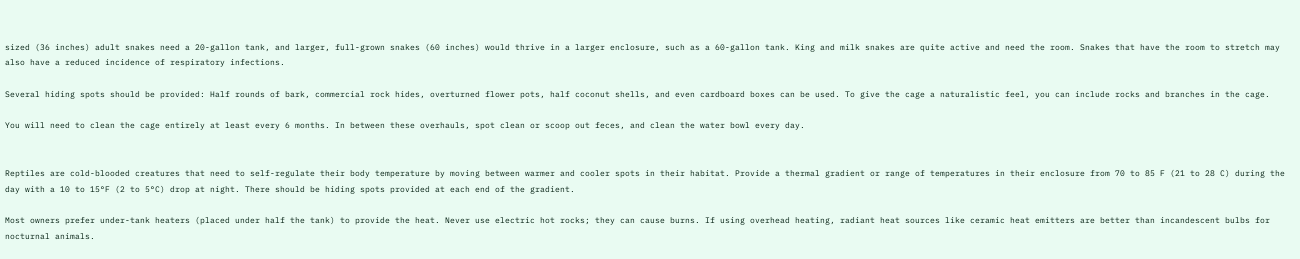sized (36 inches) adult snakes need a 20-gallon tank, and larger, full-grown snakes (60 inches) would thrive in a larger enclosure, such as a 60-gallon tank. King and milk snakes are quite active and need the room. Snakes that have the room to stretch may also have a reduced incidence of respiratory infections.

Several hiding spots should be provided: Half rounds of bark, commercial rock hides, overturned flower pots, half coconut shells, and even cardboard boxes can be used. To give the cage a naturalistic feel, you can include rocks and branches in the cage.

You will need to clean the cage entirely at least every 6 months. In between these overhauls, spot clean or scoop out feces, and clean the water bowl every day.


Reptiles are cold-blooded creatures that need to self-regulate their body temperature by moving between warmer and cooler spots in their habitat. Provide a thermal gradient or range of temperatures in their enclosure from 70 to 85 F (21 to 28 C) during the day with a 10 to 15°F (2 to 5°C) drop at night. There should be hiding spots provided at each end of the gradient.

Most owners prefer under-tank heaters (placed under half the tank) to provide the heat. Never use electric hot rocks; they can cause burns. If using overhead heating, radiant heat sources like ceramic heat emitters are better than incandescent bulbs for nocturnal animals.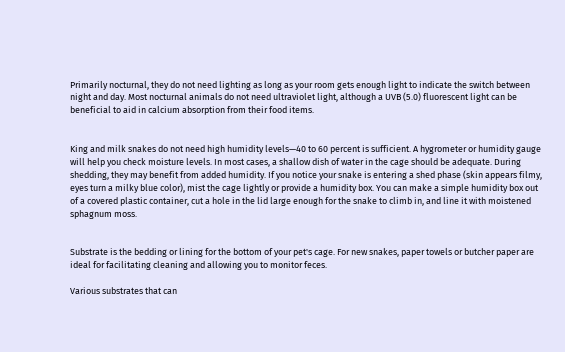Primarily nocturnal, they do not need lighting as long as your room gets enough light to indicate the switch between night and day. Most nocturnal animals do not need ultraviolet light, although a UVB (5.0) fluorescent light can be beneficial to aid in calcium absorption from their food items.


King and milk snakes do not need high humidity levels—40 to 60 percent is sufficient. A hygrometer or humidity gauge will help you check moisture levels. In most cases, a shallow dish of water in the cage should be adequate. During shedding, they may benefit from added humidity. If you notice your snake is entering a shed phase (skin appears filmy, eyes turn a milky blue color), mist the cage lightly or provide a humidity box. You can make a simple humidity box out of a covered plastic container, cut a hole in the lid large enough for the snake to climb in, and line it with moistened sphagnum moss.


Substrate is the bedding or lining for the bottom of your pet's cage. For new snakes, paper towels or butcher paper are ideal for facilitating cleaning and allowing you to monitor feces.

Various substrates that can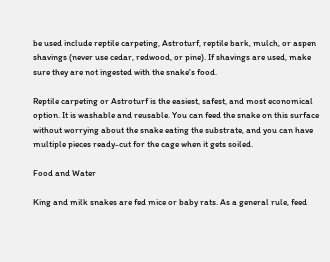be used include reptile carpeting, Astroturf, reptile bark, mulch, or aspen shavings (never use cedar, redwood, or pine). If shavings are used, make sure they are not ingested with the snake's food.

Reptile carpeting or Astroturf is the easiest, safest, and most economical option. It is washable and reusable. You can feed the snake on this surface without worrying about the snake eating the substrate, and you can have multiple pieces ready-cut for the cage when it gets soiled.

Food and Water

King and milk snakes are fed mice or baby rats. As a general rule, feed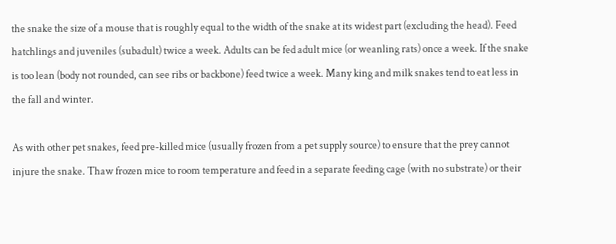the snake the size of a mouse that is roughly equal to the width of the snake at its widest part (excluding the head). Feed hatchlings and juveniles (subadult) twice a week. Adults can be fed adult mice (or weanling rats) once a week. If the snake is too lean (body not rounded, can see ribs or backbone) feed twice a week. Many king and milk snakes tend to eat less in the fall and winter.

As with other pet snakes, feed pre-killed mice (usually frozen from a pet supply source) to ensure that the prey cannot injure the snake. Thaw frozen mice to room temperature and feed in a separate feeding cage (with no substrate) or their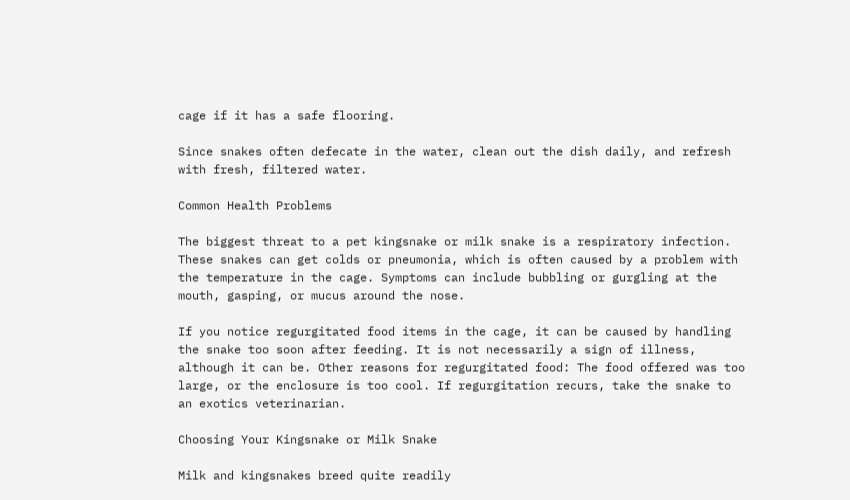cage if it has a safe flooring.

Since snakes often defecate in the water, clean out the dish daily, and refresh with fresh, filtered water.

Common Health Problems

The biggest threat to a pet kingsnake or milk snake is a respiratory infection. These snakes can get colds or pneumonia, which is often caused by a problem with the temperature in the cage. Symptoms can include bubbling or gurgling at the mouth, gasping, or mucus around the nose.

If you notice regurgitated food items in the cage, it can be caused by handling the snake too soon after feeding. It is not necessarily a sign of illness, although it can be. Other reasons for regurgitated food: The food offered was too large, or the enclosure is too cool. If regurgitation recurs, take the snake to an exotics veterinarian.

Choosing Your Kingsnake or Milk Snake

Milk and kingsnakes breed quite readily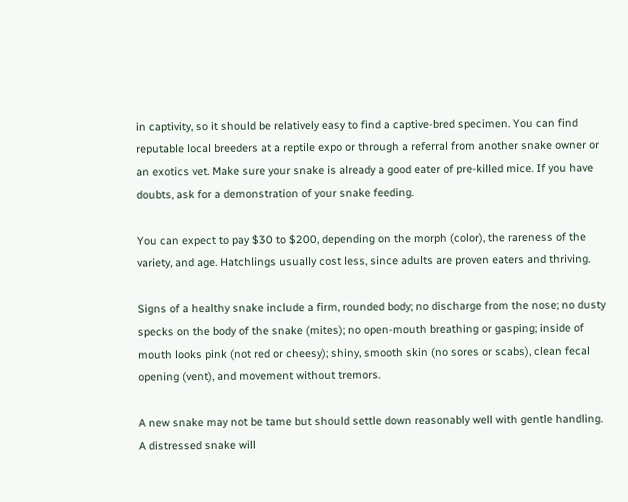in captivity, so it should be relatively easy to find a captive-bred specimen. You can find reputable local breeders at a reptile expo or through a referral from another snake owner or an exotics vet. Make sure your snake is already a good eater of pre-killed mice. If you have doubts, ask for a demonstration of your snake feeding.

You can expect to pay $30 to $200, depending on the morph (color), the rareness of the variety, and age. Hatchlings usually cost less, since adults are proven eaters and thriving.

Signs of a healthy snake include a firm, rounded body; no discharge from the nose; no dusty specks on the body of the snake (mites); no open-mouth breathing or gasping; inside of mouth looks pink (not red or cheesy); shiny, smooth skin (no sores or scabs), clean fecal opening (vent), and movement without tremors.

A new snake may not be tame but should settle down reasonably well with gentle handling. A distressed snake will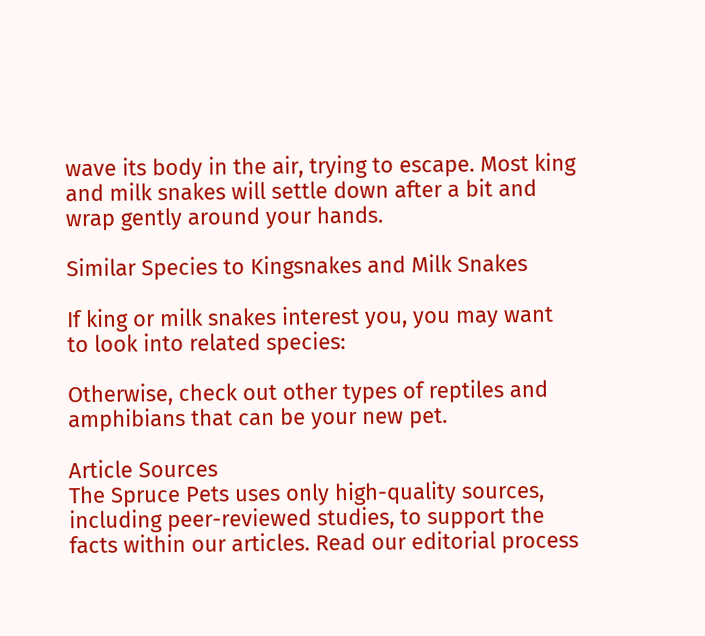wave its body in the air, trying to escape. Most king and milk snakes will settle down after a bit and wrap gently around your hands.

Similar Species to Kingsnakes and Milk Snakes

If king or milk snakes interest you, you may want to look into related species:

Otherwise, check out other types of reptiles and amphibians that can be your new pet.

Article Sources
The Spruce Pets uses only high-quality sources, including peer-reviewed studies, to support the facts within our articles. Read our editorial process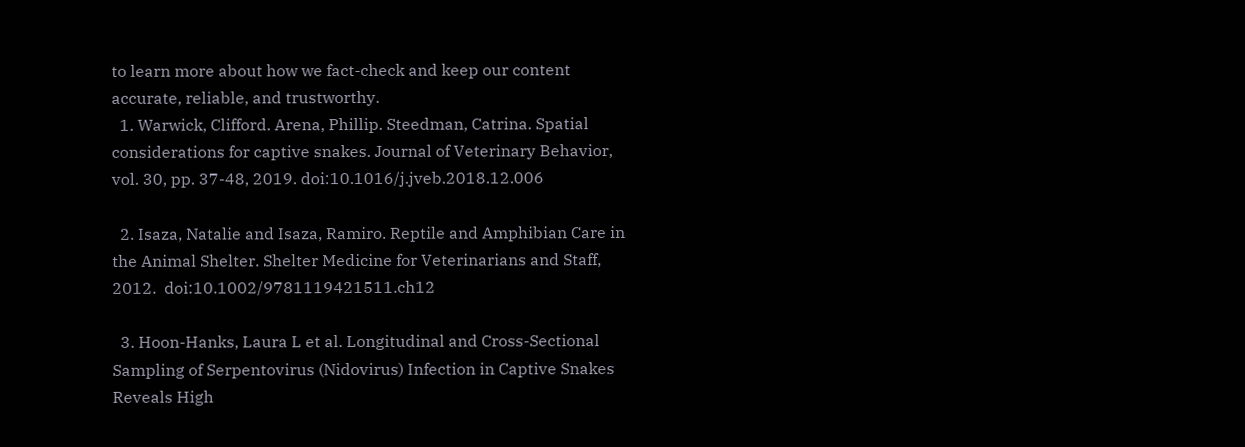to learn more about how we fact-check and keep our content accurate, reliable, and trustworthy.
  1. Warwick, Clifford. Arena, Phillip. Steedman, Catrina. Spatial considerations for captive snakes. Journal of Veterinary Behavior, vol. 30, pp. 37-48, 2019. doi:10.1016/j.jveb.2018.12.006

  2. Isaza, Natalie and Isaza, Ramiro. Reptile and Amphibian Care in the Animal Shelter. Shelter Medicine for Veterinarians and Staff, 2012.  doi:10.1002/9781119421511.ch12

  3. Hoon-Hanks, Laura L et al. Longitudinal and Cross-Sectional Sampling of Serpentovirus (Nidovirus) Infection in Captive Snakes Reveals High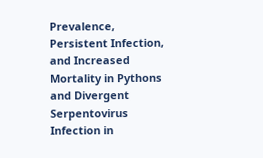Prevalence, Persistent Infection, and Increased Mortality in Pythons and Divergent Serpentovirus Infection in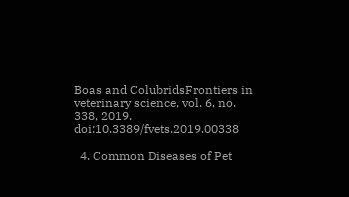Boas and ColubridsFrontiers in veterinary science, vol. 6, no. 338, 2019. doi:10.3389/fvets.2019.00338

  4. Common Diseases of Pet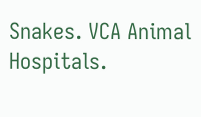Snakes. VCA Animal Hospitals.